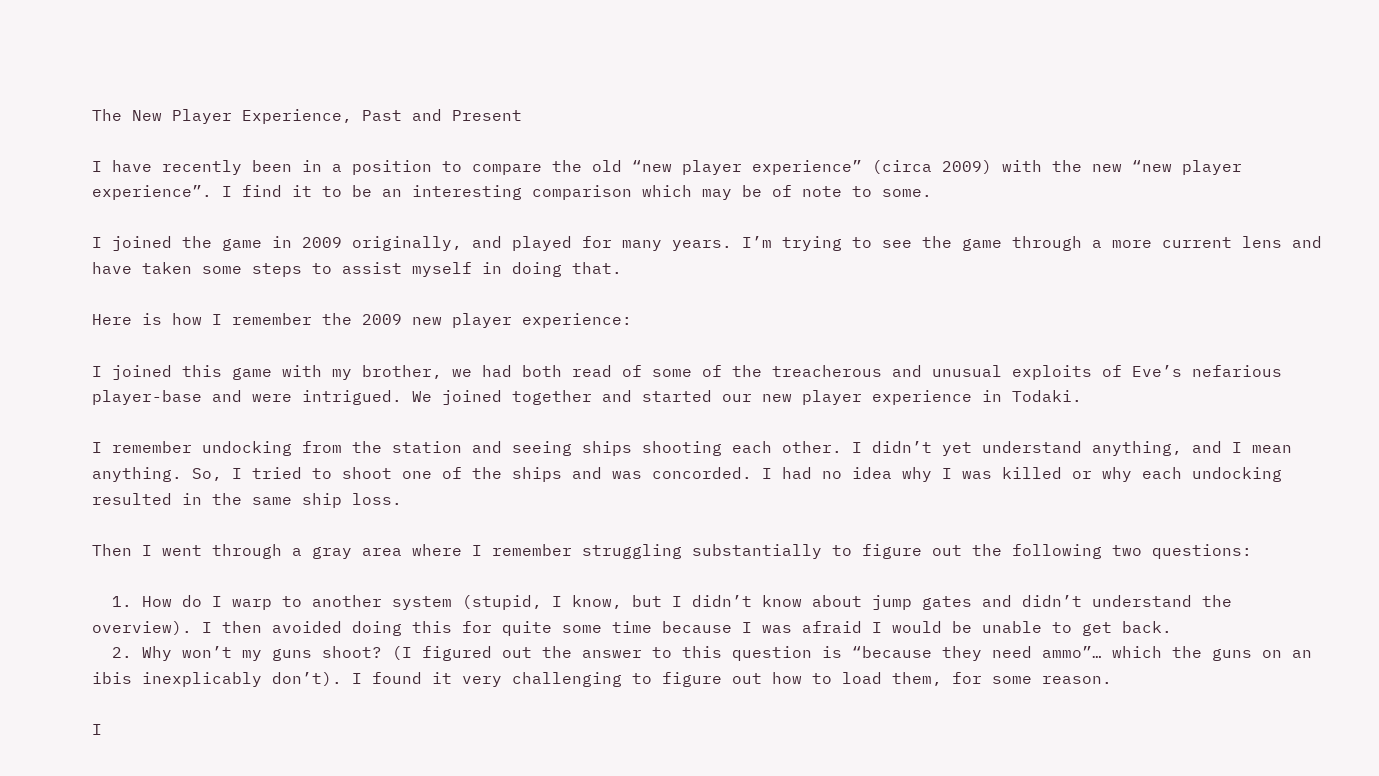The New Player Experience, Past and Present

I have recently been in a position to compare the old “new player experience” (circa 2009) with the new “new player experience”. I find it to be an interesting comparison which may be of note to some.

I joined the game in 2009 originally, and played for many years. I’m trying to see the game through a more current lens and have taken some steps to assist myself in doing that.

Here is how I remember the 2009 new player experience:

I joined this game with my brother, we had both read of some of the treacherous and unusual exploits of Eve’s nefarious player-base and were intrigued. We joined together and started our new player experience in Todaki.

I remember undocking from the station and seeing ships shooting each other. I didn’t yet understand anything, and I mean anything. So, I tried to shoot one of the ships and was concorded. I had no idea why I was killed or why each undocking resulted in the same ship loss.

Then I went through a gray area where I remember struggling substantially to figure out the following two questions:

  1. How do I warp to another system (stupid, I know, but I didn’t know about jump gates and didn’t understand the overview). I then avoided doing this for quite some time because I was afraid I would be unable to get back.
  2. Why won’t my guns shoot? (I figured out the answer to this question is “because they need ammo”… which the guns on an ibis inexplicably don’t). I found it very challenging to figure out how to load them, for some reason.

I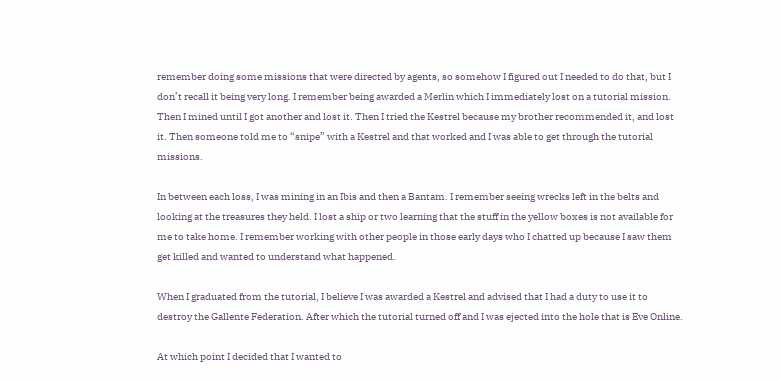remember doing some missions that were directed by agents, so somehow I figured out I needed to do that, but I don’t recall it being very long. I remember being awarded a Merlin which I immediately lost on a tutorial mission. Then I mined until I got another and lost it. Then I tried the Kestrel because my brother recommended it, and lost it. Then someone told me to “snipe” with a Kestrel and that worked and I was able to get through the tutorial missions.

In between each loss, I was mining in an Ibis and then a Bantam. I remember seeing wrecks left in the belts and looking at the treasures they held. I lost a ship or two learning that the stuff in the yellow boxes is not available for me to take home. I remember working with other people in those early days who I chatted up because I saw them get killed and wanted to understand what happened.

When I graduated from the tutorial, I believe I was awarded a Kestrel and advised that I had a duty to use it to destroy the Gallente Federation. After which the tutorial turned off and I was ejected into the hole that is Eve Online.

At which point I decided that I wanted to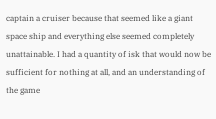captain a cruiser because that seemed like a giant space ship and everything else seemed completely unattainable. I had a quantity of isk that would now be sufficient for nothing at all, and an understanding of the game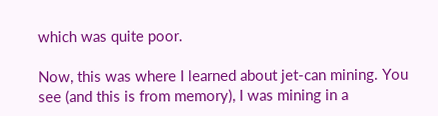which was quite poor.

Now, this was where I learned about jet-can mining. You see (and this is from memory), I was mining in a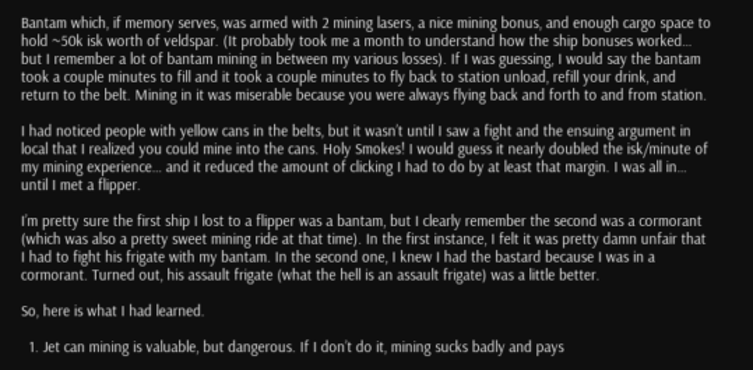Bantam which, if memory serves, was armed with 2 mining lasers, a nice mining bonus, and enough cargo space to hold ~50k isk worth of veldspar. (It probably took me a month to understand how the ship bonuses worked… but I remember a lot of bantam mining in between my various losses). If I was guessing, I would say the bantam took a couple minutes to fill and it took a couple minutes to fly back to station unload, refill your drink, and return to the belt. Mining in it was miserable because you were always flying back and forth to and from station.

I had noticed people with yellow cans in the belts, but it wasn’t until I saw a fight and the ensuing argument in local that I realized you could mine into the cans. Holy Smokes! I would guess it nearly doubled the isk/minute of my mining experience… and it reduced the amount of clicking I had to do by at least that margin. I was all in… until I met a flipper.

I’m pretty sure the first ship I lost to a flipper was a bantam, but I clearly remember the second was a cormorant (which was also a pretty sweet mining ride at that time). In the first instance, I felt it was pretty damn unfair that I had to fight his frigate with my bantam. In the second one, I knew I had the bastard because I was in a cormorant. Turned out, his assault frigate (what the hell is an assault frigate) was a little better.

So, here is what I had learned.

  1. Jet can mining is valuable, but dangerous. If I don’t do it, mining sucks badly and pays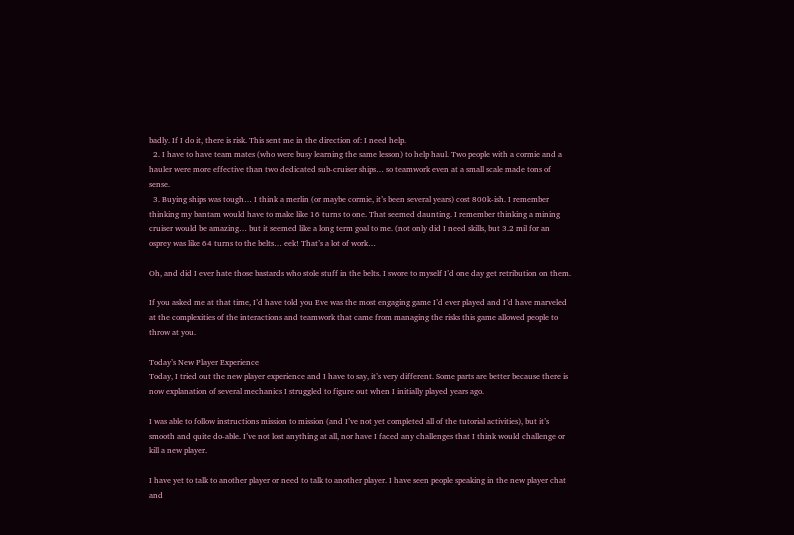badly. If I do it, there is risk. This sent me in the direction of: I need help.
  2. I have to have team mates (who were busy learning the same lesson) to help haul. Two people with a cormie and a hauler were more effective than two dedicated sub-cruiser ships… so teamwork even at a small scale made tons of sense.
  3. Buying ships was tough… I think a merlin (or maybe cormie, it’s been several years) cost 800k-ish. I remember thinking my bantam would have to make like 16 turns to one. That seemed daunting. I remember thinking a mining cruiser would be amazing… but it seemed like a long term goal to me. (not only did I need skills, but 3.2 mil for an osprey was like 64 turns to the belts… eek! That’s a lot of work…

Oh, and did I ever hate those bastards who stole stuff in the belts. I swore to myself I’d one day get retribution on them.

If you asked me at that time, I’d have told you Eve was the most engaging game I’d ever played and I’d have marveled at the complexities of the interactions and teamwork that came from managing the risks this game allowed people to throw at you.

Today’s New Player Experience
Today, I tried out the new player experience and I have to say, it’s very different. Some parts are better because there is now explanation of several mechanics I struggled to figure out when I initially played years ago.

I was able to follow instructions mission to mission (and I’ve not yet completed all of the tutorial activities), but it’s smooth and quite do-able. I’ve not lost anything at all, nor have I faced any challenges that I think would challenge or kill a new player.

I have yet to talk to another player or need to talk to another player. I have seen people speaking in the new player chat and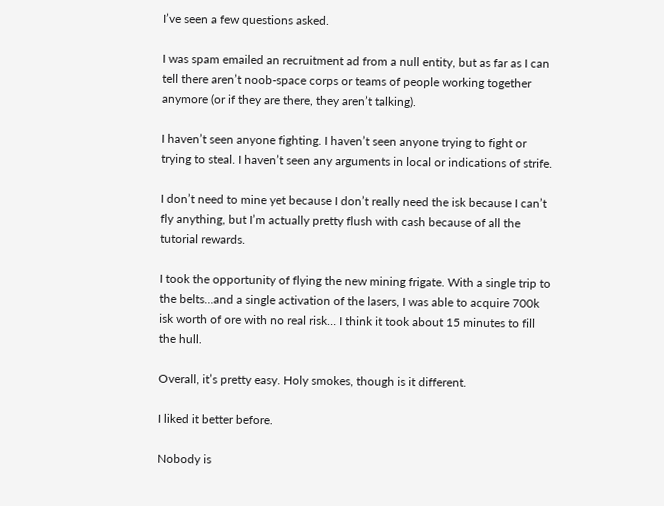I’ve seen a few questions asked.

I was spam emailed an recruitment ad from a null entity, but as far as I can tell there aren’t noob-space corps or teams of people working together anymore (or if they are there, they aren’t talking).

I haven’t seen anyone fighting. I haven’t seen anyone trying to fight or trying to steal. I haven’t seen any arguments in local or indications of strife.

I don’t need to mine yet because I don’t really need the isk because I can’t fly anything, but I’m actually pretty flush with cash because of all the tutorial rewards.

I took the opportunity of flying the new mining frigate. With a single trip to the belts…and a single activation of the lasers, I was able to acquire 700k isk worth of ore with no real risk… I think it took about 15 minutes to fill the hull.

Overall, it’s pretty easy. Holy smokes, though is it different.

I liked it better before.

Nobody is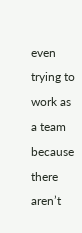even trying to work as a team because there aren’t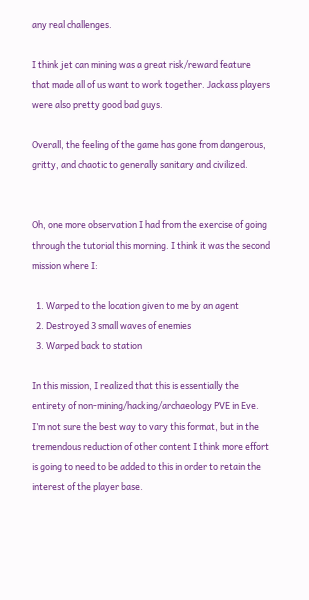any real challenges.

I think jet can mining was a great risk/reward feature that made all of us want to work together. Jackass players were also pretty good bad guys.

Overall, the feeling of the game has gone from dangerous, gritty, and chaotic to generally sanitary and civilized.


Oh, one more observation I had from the exercise of going through the tutorial this morning. I think it was the second mission where I:

  1. Warped to the location given to me by an agent
  2. Destroyed 3 small waves of enemies
  3. Warped back to station

In this mission, I realized that this is essentially the entirety of non-mining/hacking/archaeology PVE in Eve. I’m not sure the best way to vary this format, but in the tremendous reduction of other content I think more effort is going to need to be added to this in order to retain the interest of the player base.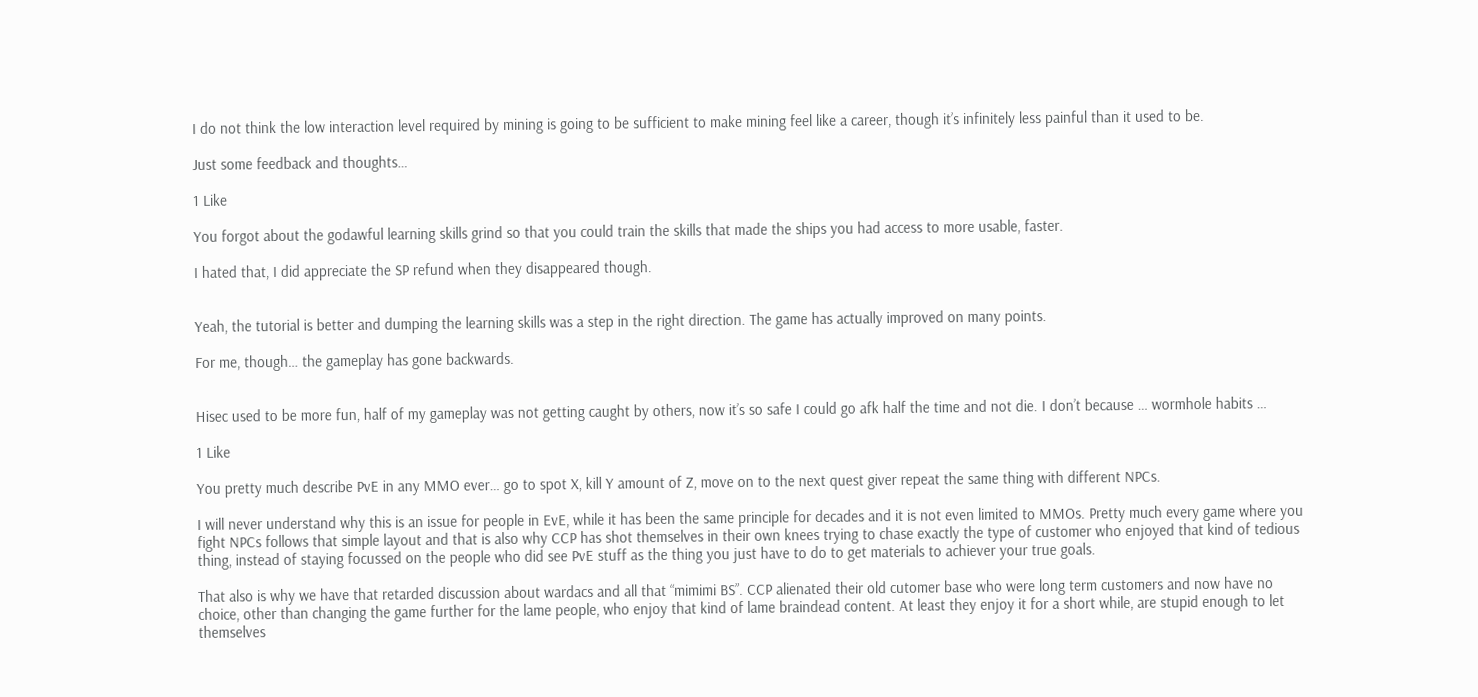I do not think the low interaction level required by mining is going to be sufficient to make mining feel like a career, though it’s infinitely less painful than it used to be.

Just some feedback and thoughts…

1 Like

You forgot about the godawful learning skills grind so that you could train the skills that made the ships you had access to more usable, faster.

I hated that, I did appreciate the SP refund when they disappeared though.


Yeah, the tutorial is better and dumping the learning skills was a step in the right direction. The game has actually improved on many points.

For me, though… the gameplay has gone backwards.


Hisec used to be more fun, half of my gameplay was not getting caught by others, now it’s so safe I could go afk half the time and not die. I don’t because … wormhole habits …

1 Like

You pretty much describe PvE in any MMO ever… go to spot X, kill Y amount of Z, move on to the next quest giver repeat the same thing with different NPCs.

I will never understand why this is an issue for people in EvE, while it has been the same principle for decades and it is not even limited to MMOs. Pretty much every game where you fight NPCs follows that simple layout and that is also why CCP has shot themselves in their own knees trying to chase exactly the type of customer who enjoyed that kind of tedious thing, instead of staying focussed on the people who did see PvE stuff as the thing you just have to do to get materials to achiever your true goals.

That also is why we have that retarded discussion about wardacs and all that “mimimi BS”. CCP alienated their old cutomer base who were long term customers and now have no choice, other than changing the game further for the lame people, who enjoy that kind of lame braindead content. At least they enjoy it for a short while, are stupid enough to let themselves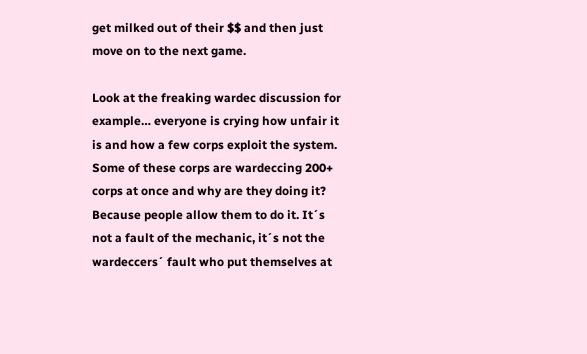get milked out of their $$ and then just move on to the next game.

Look at the freaking wardec discussion for example… everyone is crying how unfair it is and how a few corps exploit the system. Some of these corps are wardeccing 200+ corps at once and why are they doing it? Because people allow them to do it. It´s not a fault of the mechanic, it´s not the wardeccers´ fault who put themselves at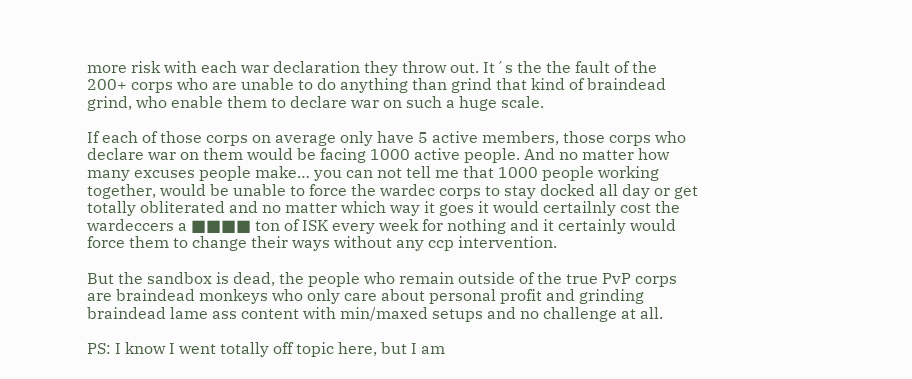more risk with each war declaration they throw out. It´s the the fault of the 200+ corps who are unable to do anything than grind that kind of braindead grind, who enable them to declare war on such a huge scale.

If each of those corps on average only have 5 active members, those corps who declare war on them would be facing 1000 active people. And no matter how many excuses people make… you can not tell me that 1000 people working together, would be unable to force the wardec corps to stay docked all day or get totally obliterated and no matter which way it goes it would certailnly cost the wardeccers a ■■■■ ton of ISK every week for nothing and it certainly would force them to change their ways without any ccp intervention.

But the sandbox is dead, the people who remain outside of the true PvP corps are braindead monkeys who only care about personal profit and grinding braindead lame ass content with min/maxed setups and no challenge at all.

PS: I know I went totally off topic here, but I am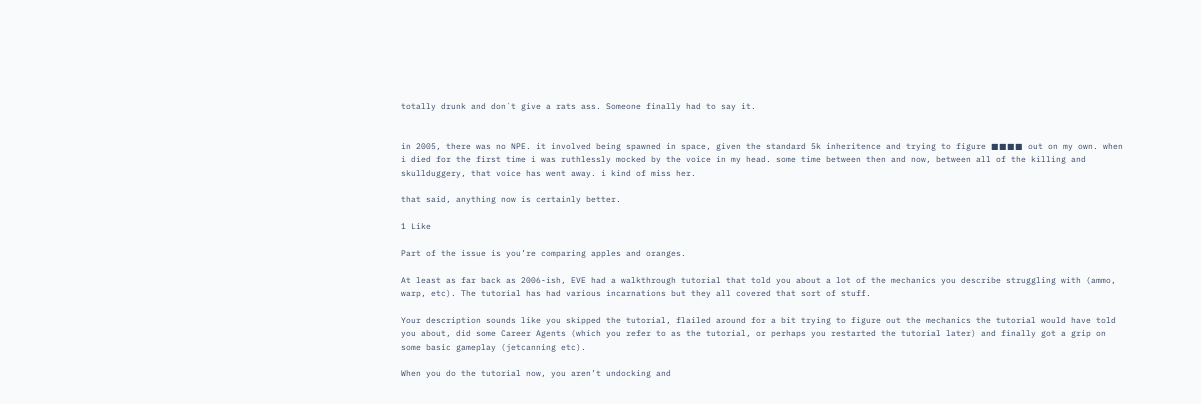totally drunk and don´t give a rats ass. Someone finally had to say it.


in 2005, there was no NPE. it involved being spawned in space, given the standard 5k inheritence and trying to figure ■■■■ out on my own. when i died for the first time i was ruthlessly mocked by the voice in my head. some time between then and now, between all of the killing and skullduggery, that voice has went away. i kind of miss her.

that said, anything now is certainly better.

1 Like

Part of the issue is you’re comparing apples and oranges.

At least as far back as 2006-ish, EVE had a walkthrough tutorial that told you about a lot of the mechanics you describe struggling with (ammo, warp, etc). The tutorial has had various incarnations but they all covered that sort of stuff.

Your description sounds like you skipped the tutorial, flailed around for a bit trying to figure out the mechanics the tutorial would have told you about, did some Career Agents (which you refer to as the tutorial, or perhaps you restarted the tutorial later) and finally got a grip on some basic gameplay (jetcanning etc).

When you do the tutorial now, you aren’t undocking and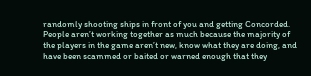randomly shooting ships in front of you and getting Concorded. People aren’t working together as much because the majority of the players in the game aren’t new, know what they are doing, and have been scammed or baited or warned enough that they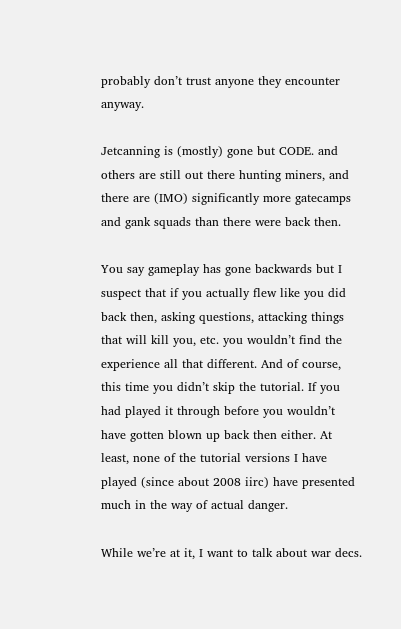probably don’t trust anyone they encounter anyway.

Jetcanning is (mostly) gone but CODE. and others are still out there hunting miners, and there are (IMO) significantly more gatecamps and gank squads than there were back then.

You say gameplay has gone backwards but I suspect that if you actually flew like you did back then, asking questions, attacking things that will kill you, etc. you wouldn’t find the experience all that different. And of course, this time you didn’t skip the tutorial. If you had played it through before you wouldn’t have gotten blown up back then either. At least, none of the tutorial versions I have played (since about 2008 iirc) have presented much in the way of actual danger.

While we’re at it, I want to talk about war decs.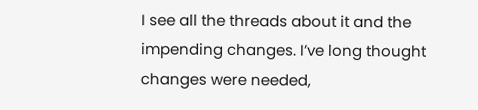I see all the threads about it and the impending changes. I’ve long thought changes were needed,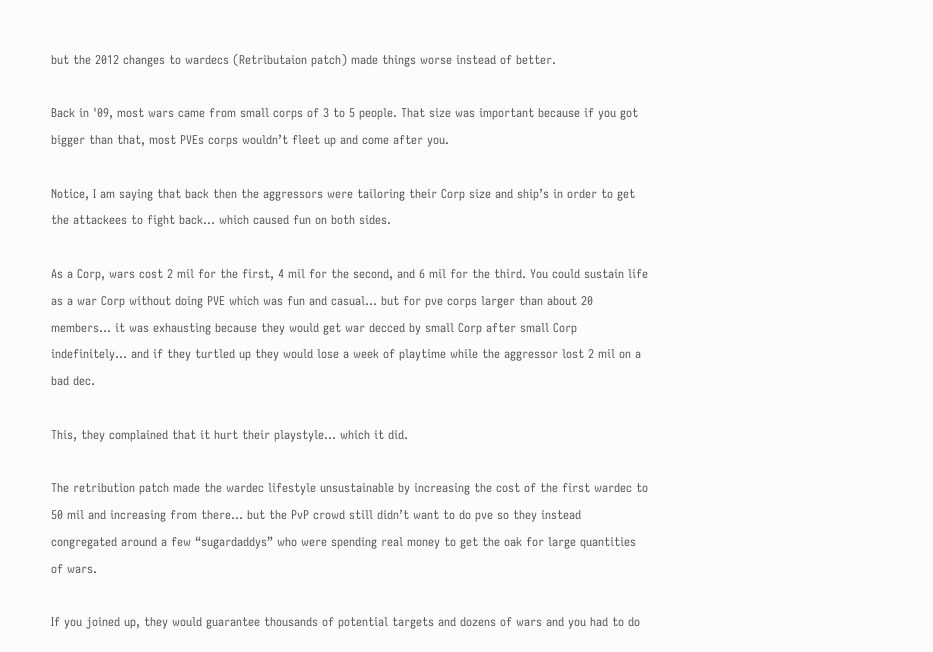but the 2012 changes to wardecs (Retributaion patch) made things worse instead of better.

Back in '09, most wars came from small corps of 3 to 5 people. That size was important because if you got bigger than that, most PVEs corps wouldn’t fleet up and come after you.

Notice, I am saying that back then the aggressors were tailoring their Corp size and ship’s in order to get the attackees to fight back… which caused fun on both sides.

As a Corp, wars cost 2 mil for the first, 4 mil for the second, and 6 mil for the third. You could sustain life as a war Corp without doing PVE which was fun and casual… but for pve corps larger than about 20 members… it was exhausting because they would get war decced by small Corp after small Corp indefinitely… and if they turtled up they would lose a week of playtime while the aggressor lost 2 mil on a bad dec.

This, they complained that it hurt their playstyle… which it did.

The retribution patch made the wardec lifestyle unsustainable by increasing the cost of the first wardec to 50 mil and increasing from there… but the PvP crowd still didn’t want to do pve so they instead congregated around a few “sugardaddys” who were spending real money to get the oak for large quantities of wars.

If you joined up, they would guarantee thousands of potential targets and dozens of wars and you had to do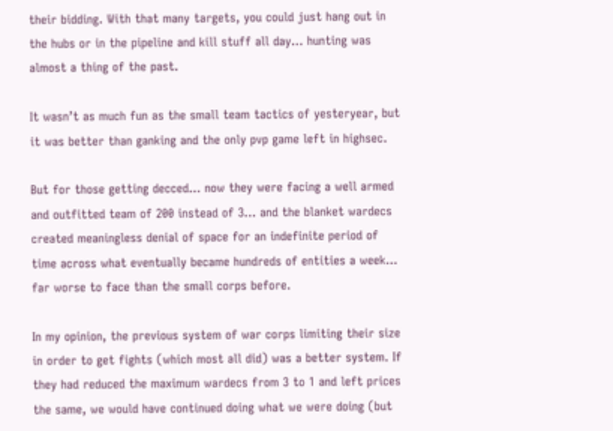their bidding. With that many targets, you could just hang out in the hubs or in the pipeline and kill stuff all day… hunting was almost a thing of the past.

It wasn’t as much fun as the small team tactics of yesteryear, but it was better than ganking and the only pvp game left in highsec.

But for those getting decced… now they were facing a well armed and outfitted team of 200 instead of 3… and the blanket wardecs created meaningless denial of space for an indefinite period of time across what eventually became hundreds of entities a week… far worse to face than the small corps before.

In my opinion, the previous system of war corps limiting their size in order to get fights (which most all did) was a better system. If they had reduced the maximum wardecs from 3 to 1 and left prices the same, we would have continued doing what we were doing (but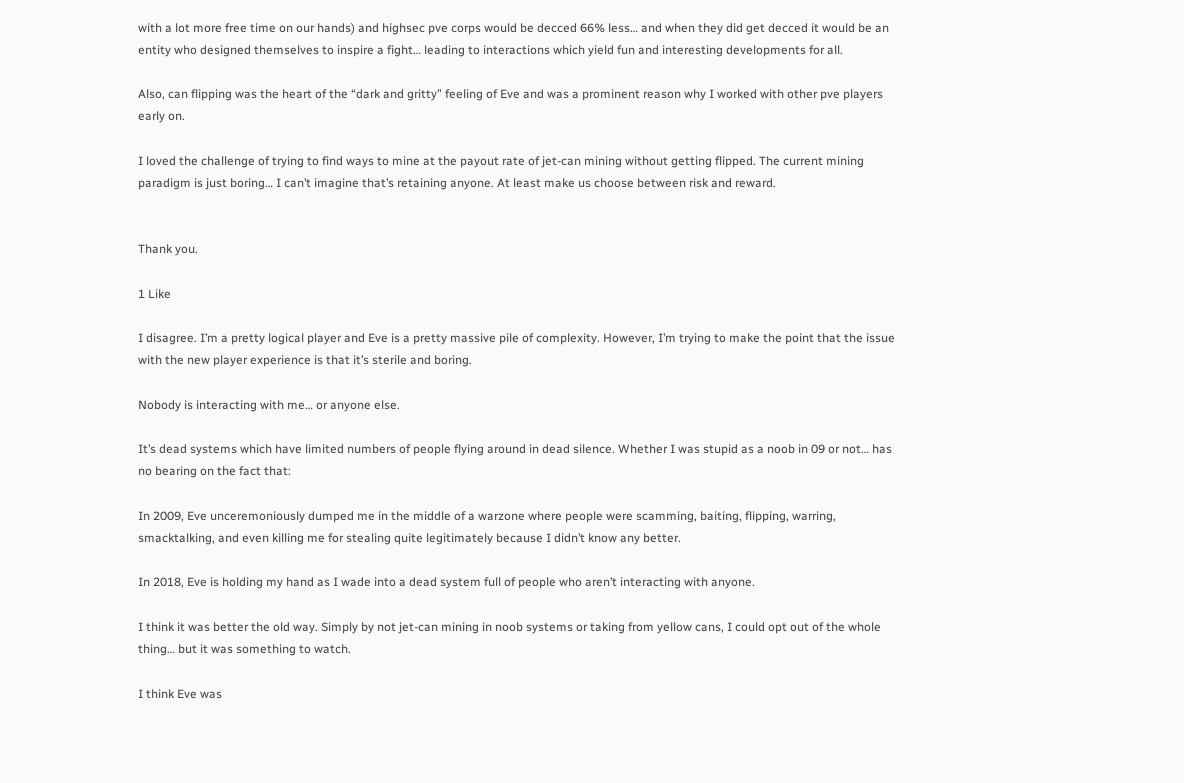with a lot more free time on our hands) and highsec pve corps would be decced 66% less… and when they did get decced it would be an entity who designed themselves to inspire a fight… leading to interactions which yield fun and interesting developments for all.

Also, can flipping was the heart of the “dark and gritty” feeling of Eve and was a prominent reason why I worked with other pve players early on.

I loved the challenge of trying to find ways to mine at the payout rate of jet-can mining without getting flipped. The current mining paradigm is just boring… I can’t imagine that’s retaining anyone. At least make us choose between risk and reward.


Thank you.

1 Like

I disagree. I’m a pretty logical player and Eve is a pretty massive pile of complexity. However, I’m trying to make the point that the issue with the new player experience is that it’s sterile and boring.

Nobody is interacting with me… or anyone else.

It’s dead systems which have limited numbers of people flying around in dead silence. Whether I was stupid as a noob in 09 or not… has no bearing on the fact that:

In 2009, Eve unceremoniously dumped me in the middle of a warzone where people were scamming, baiting, flipping, warring, smacktalking, and even killing me for stealing quite legitimately because I didn’t know any better.

In 2018, Eve is holding my hand as I wade into a dead system full of people who aren’t interacting with anyone.

I think it was better the old way. Simply by not jet-can mining in noob systems or taking from yellow cans, I could opt out of the whole thing… but it was something to watch.

I think Eve was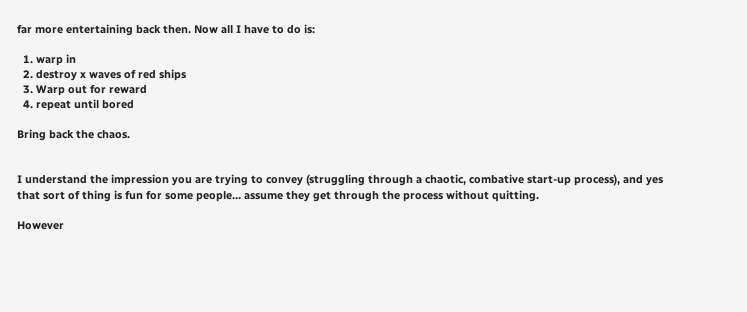far more entertaining back then. Now all I have to do is:

  1. warp in
  2. destroy x waves of red ships
  3. Warp out for reward
  4. repeat until bored

Bring back the chaos.


I understand the impression you are trying to convey (struggling through a chaotic, combative start-up process), and yes that sort of thing is fun for some people… assume they get through the process without quitting.

However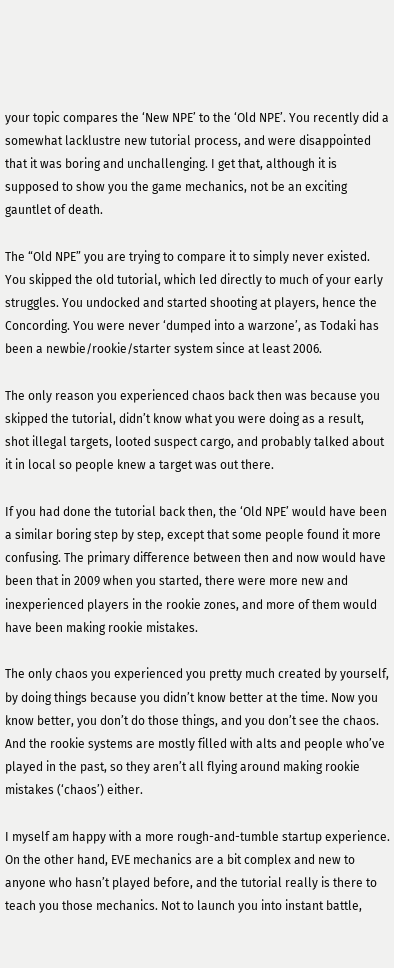your topic compares the ‘New NPE’ to the ‘Old NPE’. You recently did a somewhat lacklustre new tutorial process, and were disappointed that it was boring and unchallenging. I get that, although it is supposed to show you the game mechanics, not be an exciting gauntlet of death.

The “Old NPE” you are trying to compare it to simply never existed. You skipped the old tutorial, which led directly to much of your early struggles. You undocked and started shooting at players, hence the Concording. You were never ‘dumped into a warzone’, as Todaki has been a newbie/rookie/starter system since at least 2006.

The only reason you experienced chaos back then was because you skipped the tutorial, didn’t know what you were doing as a result, shot illegal targets, looted suspect cargo, and probably talked about it in local so people knew a target was out there.

If you had done the tutorial back then, the ‘Old NPE’ would have been a similar boring step by step, except that some people found it more confusing. The primary difference between then and now would have been that in 2009 when you started, there were more new and inexperienced players in the rookie zones, and more of them would have been making rookie mistakes.

The only chaos you experienced you pretty much created by yourself, by doing things because you didn’t know better at the time. Now you know better, you don’t do those things, and you don’t see the chaos. And the rookie systems are mostly filled with alts and people who’ve played in the past, so they aren’t all flying around making rookie mistakes (‘chaos’) either.

I myself am happy with a more rough-and-tumble startup experience. On the other hand, EVE mechanics are a bit complex and new to anyone who hasn’t played before, and the tutorial really is there to teach you those mechanics. Not to launch you into instant battle,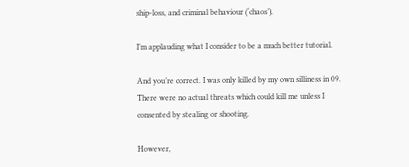ship-loss, and criminal behaviour (‘chaos’).

I’m applauding what I consider to be a much better tutorial.

And you’re correct. I was only killed by my own silliness in 09. There were no actual threats which could kill me unless I consented by stealing or shooting.

However,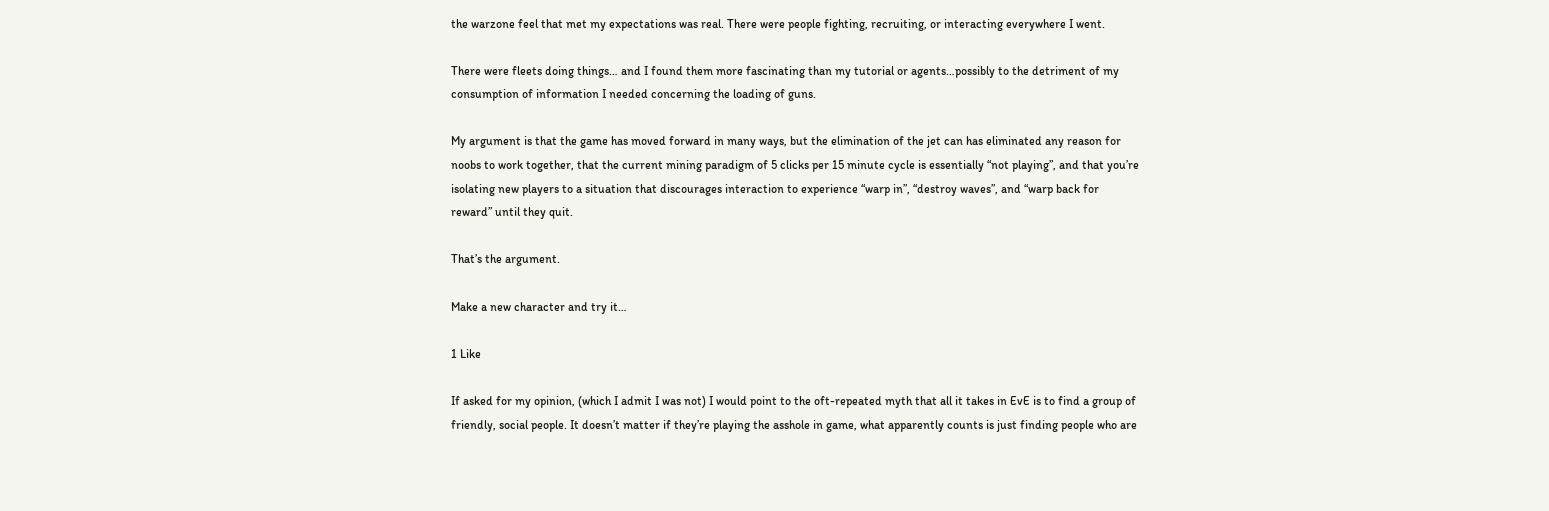the warzone feel that met my expectations was real. There were people fighting, recruiting, or interacting everywhere I went.

There were fleets doing things… and I found them more fascinating than my tutorial or agents…possibly to the detriment of my consumption of information I needed concerning the loading of guns.

My argument is that the game has moved forward in many ways, but the elimination of the jet can has eliminated any reason for noobs to work together, that the current mining paradigm of 5 clicks per 15 minute cycle is essentially “not playing”, and that you’re isolating new players to a situation that discourages interaction to experience “warp in”, “destroy waves”, and “warp back for reward” until they quit.

That’s the argument.

Make a new character and try it…

1 Like

If asked for my opinion, (which I admit I was not) I would point to the oft-repeated myth that all it takes in EvE is to find a group of friendly, social people. It doesn’t matter if they’re playing the asshole in game, what apparently counts is just finding people who are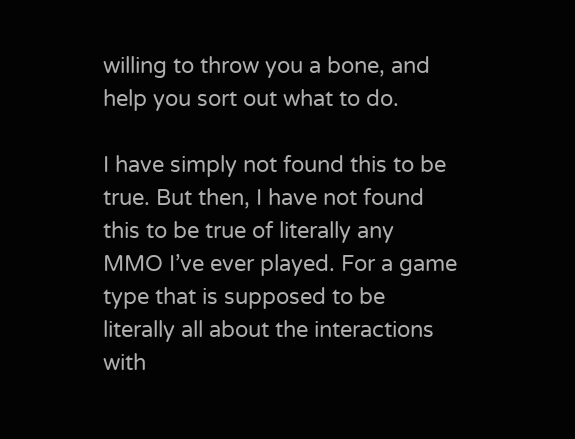willing to throw you a bone, and help you sort out what to do.

I have simply not found this to be true. But then, I have not found this to be true of literally any MMO I’ve ever played. For a game type that is supposed to be literally all about the interactions with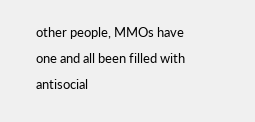other people, MMOs have one and all been filled with antisocial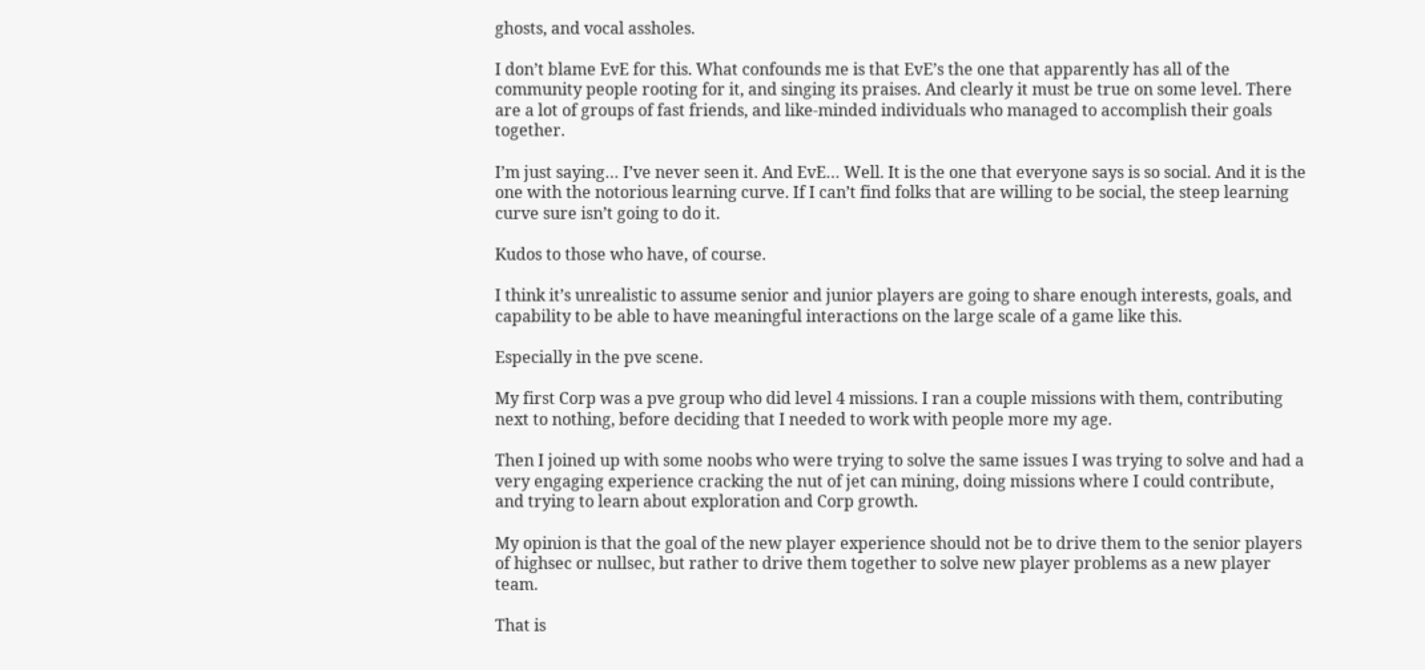ghosts, and vocal assholes.

I don’t blame EvE for this. What confounds me is that EvE’s the one that apparently has all of the community people rooting for it, and singing its praises. And clearly it must be true on some level. There are a lot of groups of fast friends, and like-minded individuals who managed to accomplish their goals together.

I’m just saying… I’ve never seen it. And EvE… Well. It is the one that everyone says is so social. And it is the one with the notorious learning curve. If I can’t find folks that are willing to be social, the steep learning curve sure isn’t going to do it.

Kudos to those who have, of course.

I think it’s unrealistic to assume senior and junior players are going to share enough interests, goals, and capability to be able to have meaningful interactions on the large scale of a game like this.

Especially in the pve scene.

My first Corp was a pve group who did level 4 missions. I ran a couple missions with them, contributing next to nothing, before deciding that I needed to work with people more my age.

Then I joined up with some noobs who were trying to solve the same issues I was trying to solve and had a very engaging experience cracking the nut of jet can mining, doing missions where I could contribute, and trying to learn about exploration and Corp growth.

My opinion is that the goal of the new player experience should not be to drive them to the senior players of highsec or nullsec, but rather to drive them together to solve new player problems as a new player team.

That is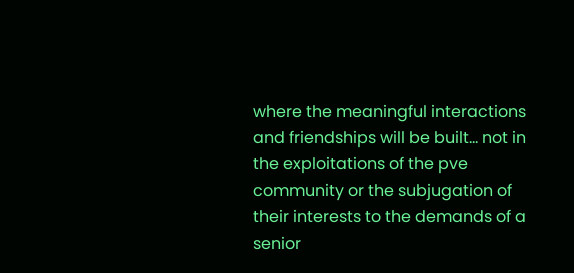where the meaningful interactions and friendships will be built… not in the exploitations of the pve community or the subjugation of their interests to the demands of a senior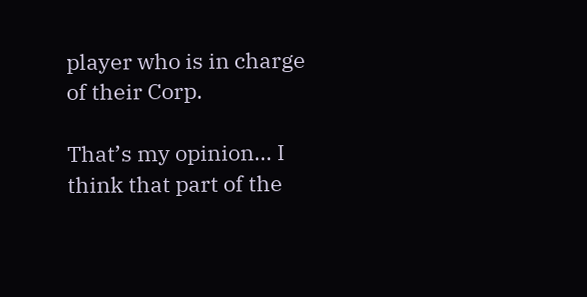player who is in charge of their Corp.

That’s my opinion… I think that part of the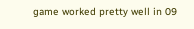game worked pretty well in 09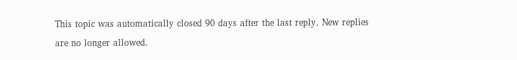This topic was automatically closed 90 days after the last reply. New replies are no longer allowed.